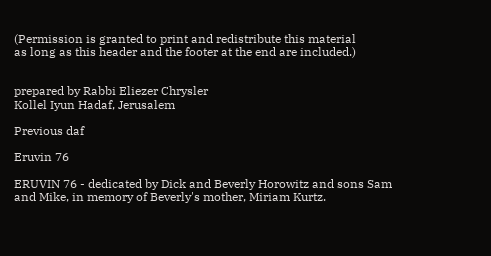(Permission is granted to print and redistribute this material
as long as this header and the footer at the end are included.)


prepared by Rabbi Eliezer Chrysler
Kollel Iyun Hadaf, Jerusalem

Previous daf

Eruvin 76

ERUVIN 76 - dedicated by Dick and Beverly Horowitz and sons Sam and Mike, in memory of Beverly's mother, Miriam Kurtz.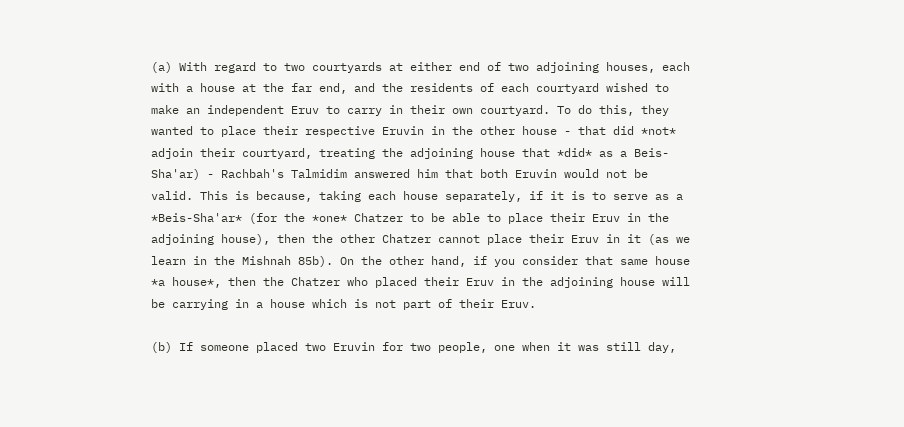(a) With regard to two courtyards at either end of two adjoining houses, each with a house at the far end, and the residents of each courtyard wished to make an independent Eruv to carry in their own courtyard. To do this, they wanted to place their respective Eruvin in the other house - that did *not* adjoin their courtyard, treating the adjoining house that *did* as a Beis-Sha'ar) - Rachbah's Talmidim answered him that both Eruvin would not be valid. This is because, taking each house separately, if it is to serve as a *Beis-Sha'ar* (for the *one* Chatzer to be able to place their Eruv in the adjoining house), then the other Chatzer cannot place their Eruv in it (as we learn in the Mishnah 85b). On the other hand, if you consider that same house *a house*, then the Chatzer who placed their Eruv in the adjoining house will be carrying in a house which is not part of their Eruv.

(b) If someone placed two Eruvin for two people, one when it was still day,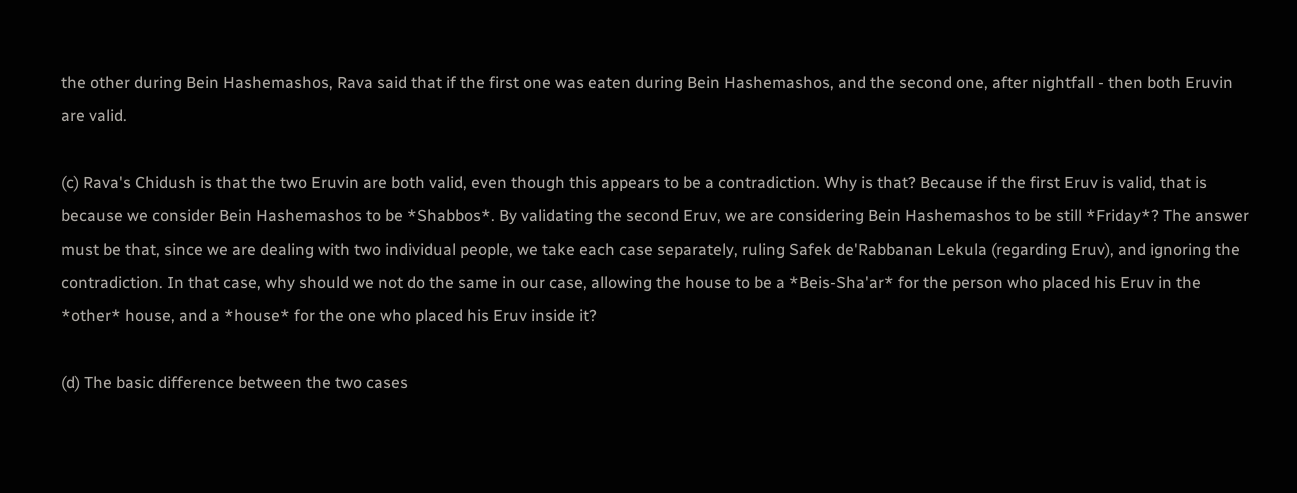the other during Bein Hashemashos, Rava said that if the first one was eaten during Bein Hashemashos, and the second one, after nightfall - then both Eruvin are valid.

(c) Rava's Chidush is that the two Eruvin are both valid, even though this appears to be a contradiction. Why is that? Because if the first Eruv is valid, that is because we consider Bein Hashemashos to be *Shabbos*. By validating the second Eruv, we are considering Bein Hashemashos to be still *Friday*? The answer must be that, since we are dealing with two individual people, we take each case separately, ruling Safek de'Rabbanan Lekula (regarding Eruv), and ignoring the contradiction. In that case, why should we not do the same in our case, allowing the house to be a *Beis-Sha'ar* for the person who placed his Eruv in the *other* house, and a *house* for the one who placed his Eruv inside it?

(d) The basic difference between the two cases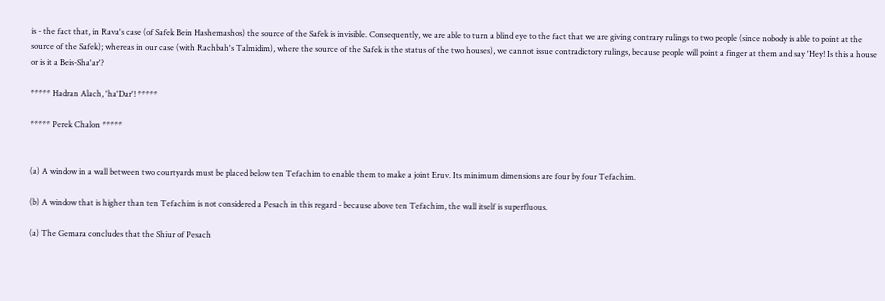is - the fact that, in Rava's case (of Safek Bein Hashemashos) the source of the Safek is invisible. Consequently, we are able to turn a blind eye to the fact that we are giving contrary rulings to two people (since nobody is able to point at the source of the Safek); whereas in our case (with Rachbah's Talmidim), where the source of the Safek is the status of the two houses), we cannot issue contradictory rulings, because people will point a finger at them and say 'Hey! Is this a house or is it a Beis-Sha'ar'?

***** Hadran Alach, 'ha'Dar'! *****

***** Perek Chalon *****


(a) A window in a wall between two courtyards must be placed below ten Tefachim to enable them to make a joint Eruv. Its minimum dimensions are four by four Tefachim.

(b) A window that is higher than ten Tefachim is not considered a Pesach in this regard - because above ten Tefachim, the wall itself is superfluous.

(a) The Gemara concludes that the Shiur of Pesach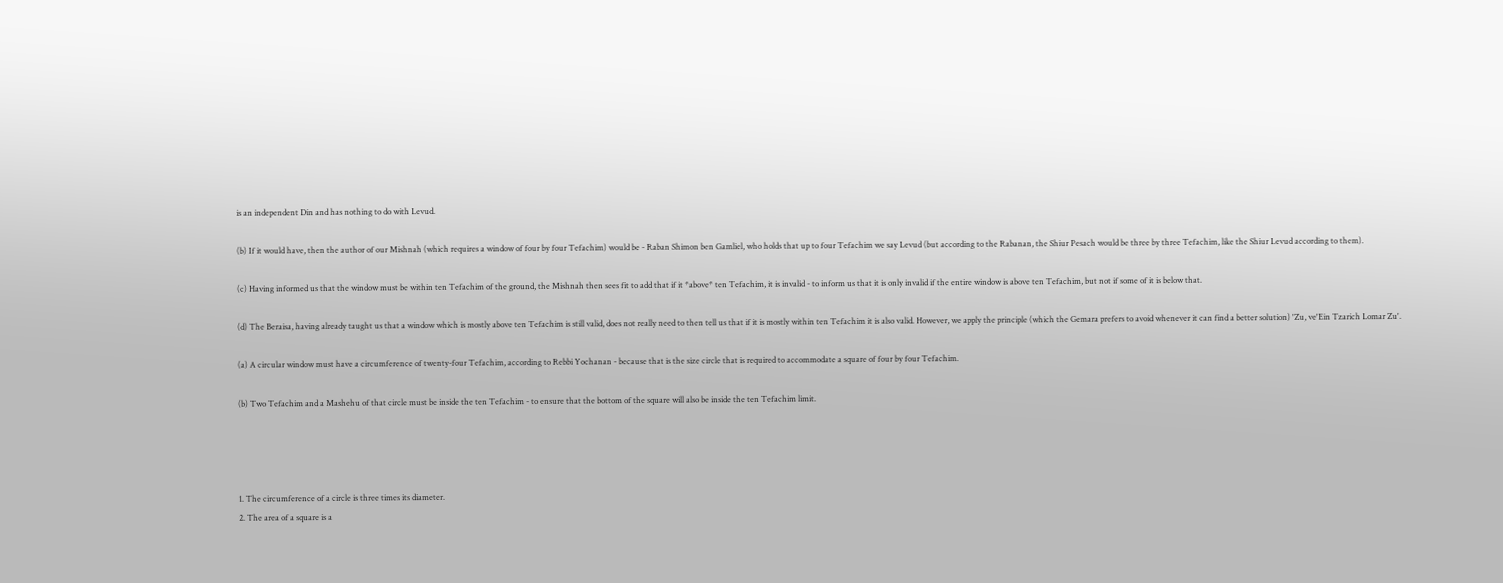is an independent Din and has nothing to do with Levud.

(b) If it would have, then the author of our Mishnah (which requires a window of four by four Tefachim) would be - Raban Shimon ben Gamliel, who holds that up to four Tefachim we say Levud (but according to the Rabanan, the Shiur Pesach would be three by three Tefachim, like the Shiur Levud according to them).

(c) Having informed us that the window must be within ten Tefachim of the ground, the Mishnah then sees fit to add that if it *above* ten Tefachim, it is invalid - to inform us that it is only invalid if the entire window is above ten Tefachim, but not if some of it is below that.

(d) The Beraisa, having already taught us that a window which is mostly above ten Tefachim is still valid, does not really need to then tell us that if it is mostly within ten Tefachim it is also valid. However, we apply the principle (which the Gemara prefers to avoid whenever it can find a better solution) 'Zu, ve'Ein Tzarich Lomar Zu'.

(a) A circular window must have a circumference of twenty-four Tefachim, according to Rebbi Yochanan - because that is the size circle that is required to accommodate a square of four by four Tefachim.

(b) Two Tefachim and a Mashehu of that circle must be inside the ten Tefachim - to ensure that the bottom of the square will also be inside the ten Tefachim limit.




1. The circumference of a circle is three times its diameter.
2. The area of a square is a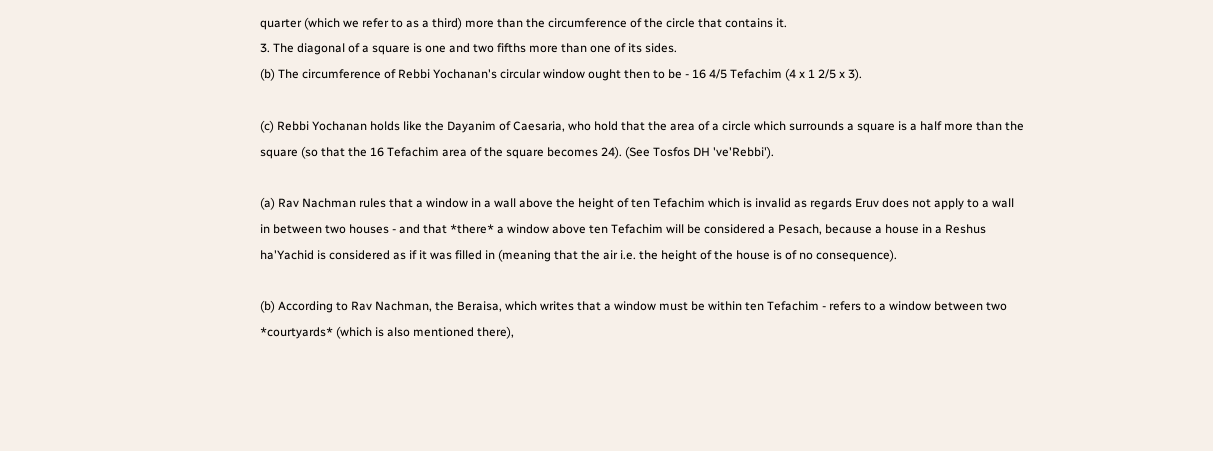quarter (which we refer to as a third) more than the circumference of the circle that contains it.
3. The diagonal of a square is one and two fifths more than one of its sides.
(b) The circumference of Rebbi Yochanan's circular window ought then to be - 16 4/5 Tefachim (4 x 1 2/5 x 3).

(c) Rebbi Yochanan holds like the Dayanim of Caesaria, who hold that the area of a circle which surrounds a square is a half more than the square (so that the 16 Tefachim area of the square becomes 24). (See Tosfos DH 've'Rebbi').

(a) Rav Nachman rules that a window in a wall above the height of ten Tefachim which is invalid as regards Eruv does not apply to a wall in between two houses - and that *there* a window above ten Tefachim will be considered a Pesach, because a house in a Reshus ha'Yachid is considered as if it was filled in (meaning that the air i.e. the height of the house is of no consequence).

(b) According to Rav Nachman, the Beraisa, which writes that a window must be within ten Tefachim - refers to a window between two *courtyards* (which is also mentioned there),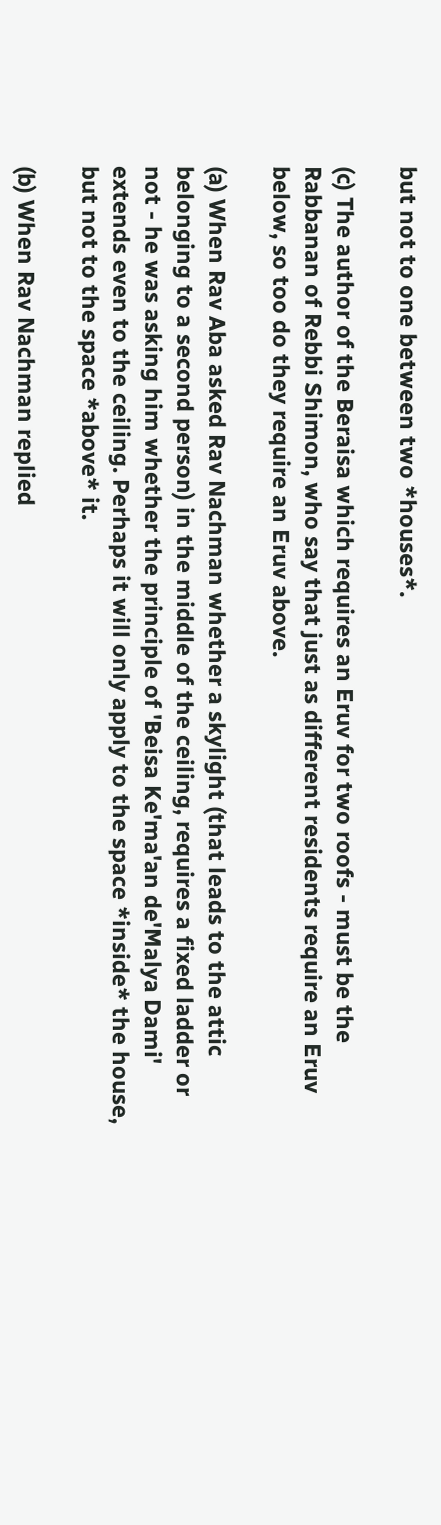but not to one between two *houses*.

(c) The author of the Beraisa which requires an Eruv for two roofs - must be the Rabbanan of Rebbi Shimon, who say that just as different residents require an Eruv below, so too do they require an Eruv above.

(a) When Rav Aba asked Rav Nachman whether a skylight (that leads to the attic belonging to a second person) in the middle of the ceiling, requires a fixed ladder or not - he was asking him whether the principle of 'Beisa Ke'ma'an de'Malya Dami' extends even to the ceiling. Perhaps it will only apply to the space *inside* the house, but not to the space *above* it.

(b) When Rav Nachman replied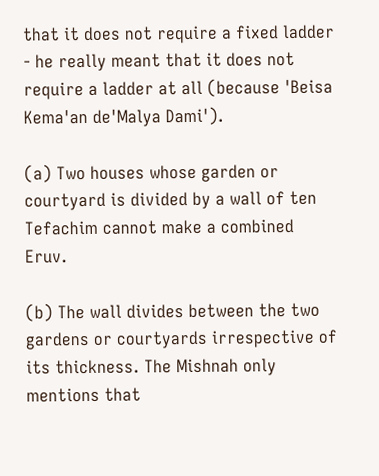that it does not require a fixed ladder - he really meant that it does not require a ladder at all (because 'Beisa Kema'an de'Malya Dami').

(a) Two houses whose garden or courtyard is divided by a wall of ten Tefachim cannot make a combined Eruv.

(b) The wall divides between the two gardens or courtyards irrespective of its thickness. The Mishnah only mentions that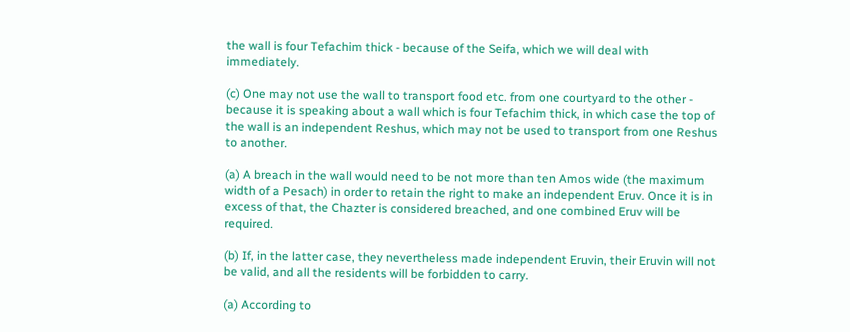the wall is four Tefachim thick - because of the Seifa, which we will deal with immediately.

(c) One may not use the wall to transport food etc. from one courtyard to the other - because it is speaking about a wall which is four Tefachim thick, in which case the top of the wall is an independent Reshus, which may not be used to transport from one Reshus to another.

(a) A breach in the wall would need to be not more than ten Amos wide (the maximum width of a Pesach) in order to retain the right to make an independent Eruv. Once it is in excess of that, the Chazter is considered breached, and one combined Eruv will be required.

(b) If, in the latter case, they nevertheless made independent Eruvin, their Eruvin will not be valid, and all the residents will be forbidden to carry.

(a) According to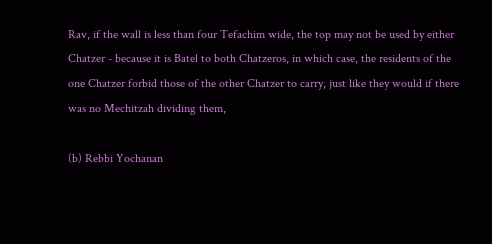Rav, if the wall is less than four Tefachim wide, the top may not be used by either Chatzer - because it is Batel to both Chatzeros, in which case, the residents of the one Chatzer forbid those of the other Chatzer to carry, just like they would if there was no Mechitzah dividing them,

(b) Rebbi Yochanan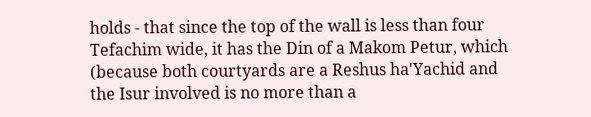holds - that since the top of the wall is less than four Tefachim wide, it has the Din of a Makom Petur, which (because both courtyards are a Reshus ha'Yachid and the Isur involved is no more than a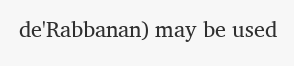de'Rabbanan) may be used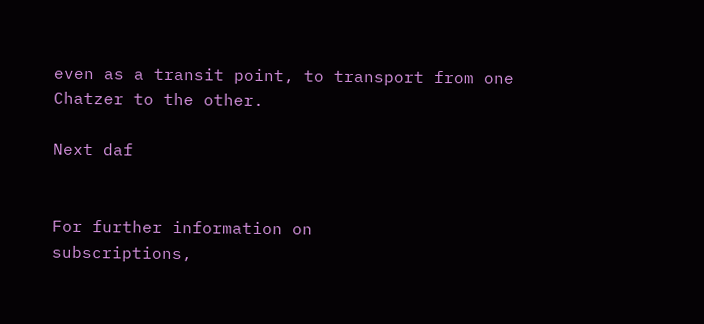even as a transit point, to transport from one Chatzer to the other.

Next daf


For further information on
subscriptions,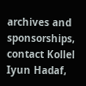archives and sponsorships,
contact Kollel Iyun Hadaf,